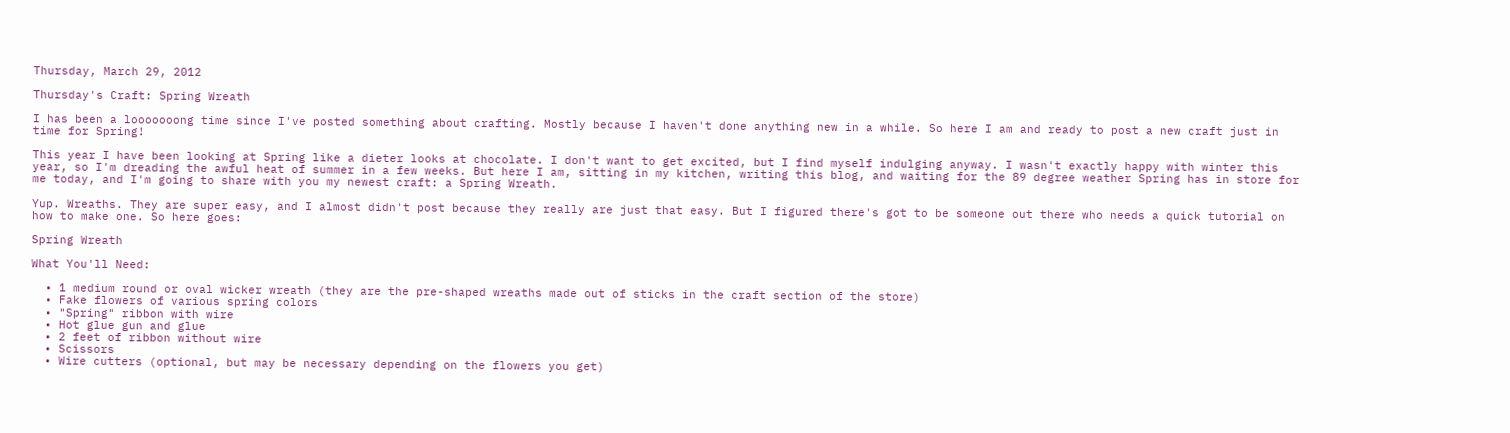Thursday, March 29, 2012

Thursday's Craft: Spring Wreath

I has been a looooooong time since I've posted something about crafting. Mostly because I haven't done anything new in a while. So here I am and ready to post a new craft just in time for Spring!

This year I have been looking at Spring like a dieter looks at chocolate. I don't want to get excited, but I find myself indulging anyway. I wasn't exactly happy with winter this year, so I'm dreading the awful heat of summer in a few weeks. But here I am, sitting in my kitchen, writing this blog, and waiting for the 89 degree weather Spring has in store for me today, and I'm going to share with you my newest craft: a Spring Wreath.

Yup. Wreaths. They are super easy, and I almost didn't post because they really are just that easy. But I figured there's got to be someone out there who needs a quick tutorial on how to make one. So here goes:

Spring Wreath

What You'll Need:

  • 1 medium round or oval wicker wreath (they are the pre-shaped wreaths made out of sticks in the craft section of the store)
  • Fake flowers of various spring colors
  • "Spring" ribbon with wire
  • Hot glue gun and glue
  • 2 feet of ribbon without wire
  • Scissors
  • Wire cutters (optional, but may be necessary depending on the flowers you get)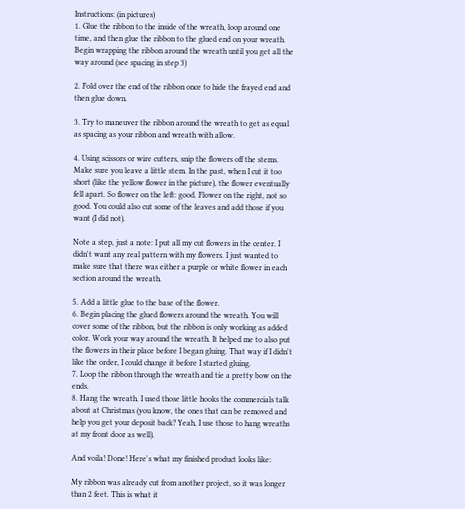Instructions: (in pictures)
1. Glue the ribbon to the inside of the wreath, loop around one time, and then glue the ribbon to the glued end on your wreath. Begin wrapping the ribbon around the wreath until you get all the way around (see spacing in step 3)

2. Fold over the end of the ribbon once to hide the frayed end and then glue down.

3. Try to maneuver the ribbon around the wreath to get as equal as spacing as your ribbon and wreath with allow.

4. Using scissors or wire cutters, snip the flowers off the stems. Make sure you leave a little stem. In the past, when I cut it too short (like the yellow flower in the picture), the flower eventually fell apart. So flower on the left: good. Flower on the right, not so good. You could also cut some of the leaves and add those if you want (I did not).

Note a step, just a note: I put all my cut flowers in the center. I didn't want any real pattern with my flowers. I just wanted to make sure that there was either a purple or white flower in each section around the wreath.

5. Add a little glue to the base of the flower.
6. Begin placing the glued flowers around the wreath. You will cover some of the ribbon, but the ribbon is only working as added color. Work your way around the wreath. It helped me to also put the flowers in their place before I began gluing. That way if I didn't like the order, I could change it before I started gluing.
7. Loop the ribbon through the wreath and tie a pretty bow on the ends.
8. Hang the wreath. I used those little hooks the commercials talk about at Christmas (you know, the ones that can be removed and help you get your deposit back? Yeah, I use those to hang wreaths at my front door as well).

And voila! Done! Here's what my finished product looks like:

My ribbon was already cut from another project, so it was longer than 2 feet. This is what it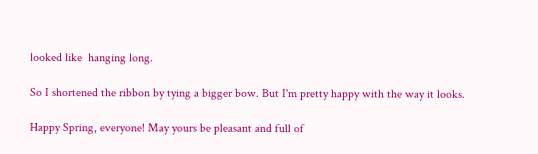looked like  hanging long.

So I shortened the ribbon by tying a bigger bow. But I'm pretty happy with the way it looks.

Happy Spring, everyone! May yours be pleasant and full of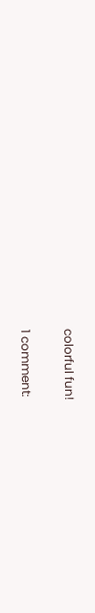colorful fun!

1 comment: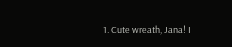1. Cute wreath, Jana! I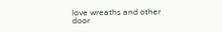love wreaths and other door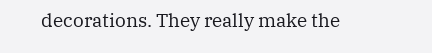decorations. They really make the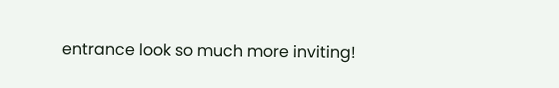entrance look so much more inviting!